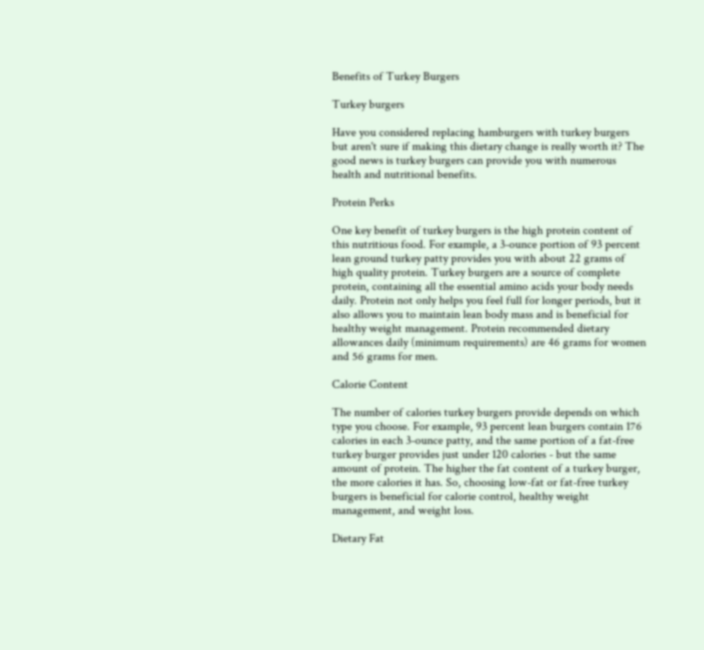Benefits of Turkey Burgers

Turkey burgers

Have you considered replacing hamburgers with turkey burgers but aren't sure if making this dietary change is really worth it? The good news is turkey burgers can provide you with numerous health and nutritional benefits.

Protein Perks

One key benefit of turkey burgers is the high protein content of this nutritious food. For example, a 3-ounce portion of 93 percent lean ground turkey patty provides you with about 22 grams of high quality protein. Turkey burgers are a source of complete protein, containing all the essential amino acids your body needs daily. Protein not only helps you feel full for longer periods, but it also allows you to maintain lean body mass and is beneficial for healthy weight management. Protein recommended dietary allowances daily (minimum requirements) are 46 grams for women and 56 grams for men.

Calorie Content

The number of calories turkey burgers provide depends on which type you choose. For example, 93 percent lean burgers contain 176 calories in each 3-ounce patty, and the same portion of a fat-free turkey burger provides just under 120 calories - but the same amount of protein. The higher the fat content of a turkey burger, the more calories it has. So, choosing low-fat or fat-free turkey burgers is beneficial for calorie control, healthy weight management, and weight loss.

Dietary Fat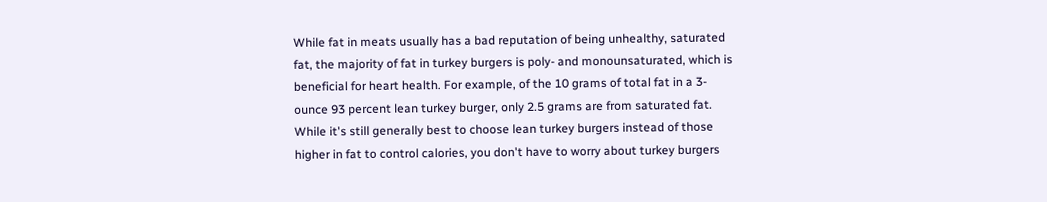While fat in meats usually has a bad reputation of being unhealthy, saturated fat, the majority of fat in turkey burgers is poly- and monounsaturated, which is beneficial for heart health. For example, of the 10 grams of total fat in a 3-ounce 93 percent lean turkey burger, only 2.5 grams are from saturated fat. While it's still generally best to choose lean turkey burgers instead of those higher in fat to control calories, you don't have to worry about turkey burgers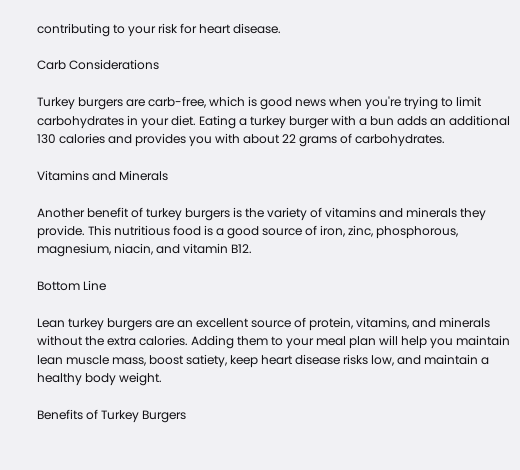contributing to your risk for heart disease.

Carb Considerations

Turkey burgers are carb-free, which is good news when you're trying to limit carbohydrates in your diet. Eating a turkey burger with a bun adds an additional 130 calories and provides you with about 22 grams of carbohydrates.

Vitamins and Minerals

Another benefit of turkey burgers is the variety of vitamins and minerals they provide. This nutritious food is a good source of iron, zinc, phosphorous, magnesium, niacin, and vitamin B12.

Bottom Line

Lean turkey burgers are an excellent source of protein, vitamins, and minerals without the extra calories. Adding them to your meal plan will help you maintain lean muscle mass, boost satiety, keep heart disease risks low, and maintain a healthy body weight.

Benefits of Turkey Burgers